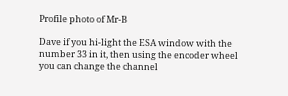Profile photo of Mr-B

Dave if you hi-light the ESA window with the number 33 in it, then using the encoder wheel you can change the channel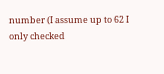number (I assume up to 62 I only checked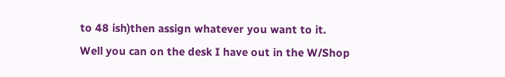to 48 ish)then assign whatever you want to it.
Well you can on the desk I have out in the W/Shop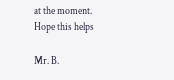at the moment.
Hope this helps

Mr. B.